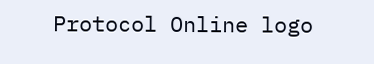Protocol Online logo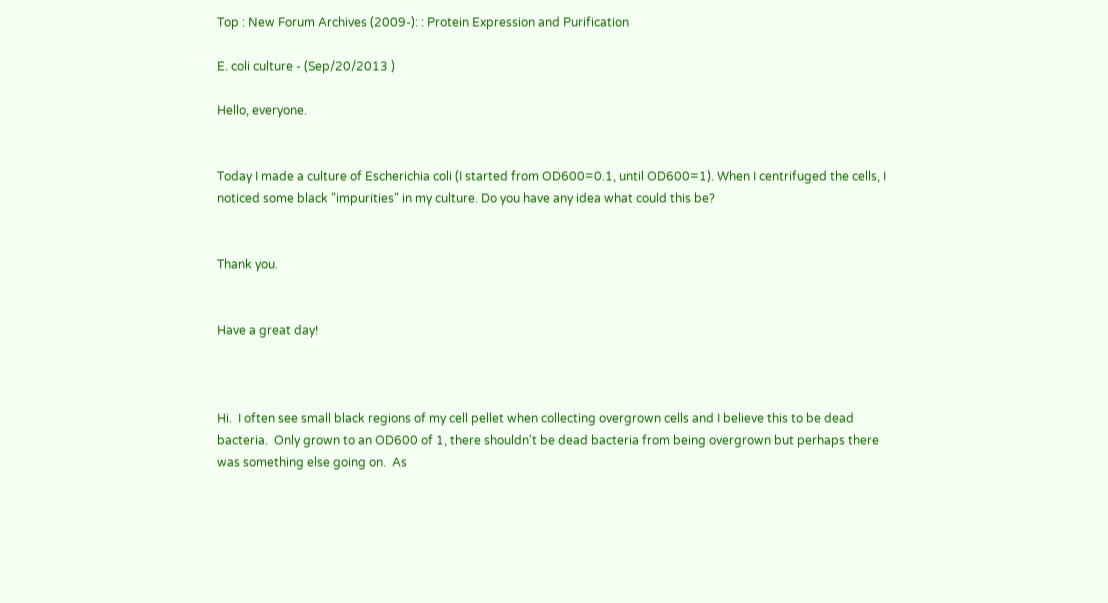Top : New Forum Archives (2009-): : Protein Expression and Purification

E. coli culture - (Sep/20/2013 )

Hello, everyone.


Today I made a culture of Escherichia coli (I started from OD600=0.1, until OD600=1). When I centrifuged the cells, I noticed some black "impurities" in my culture. Do you have any idea what could this be?


Thank you.


Have a great day!



Hi.  I often see small black regions of my cell pellet when collecting overgrown cells and I believe this to be dead bacteria.  Only grown to an OD600 of 1, there shouldn't be dead bacteria from being overgrown but perhaps there was something else going on.  As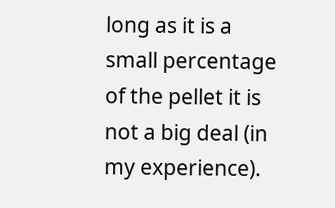long as it is a small percentage of the pellet it is not a big deal (in my experience).